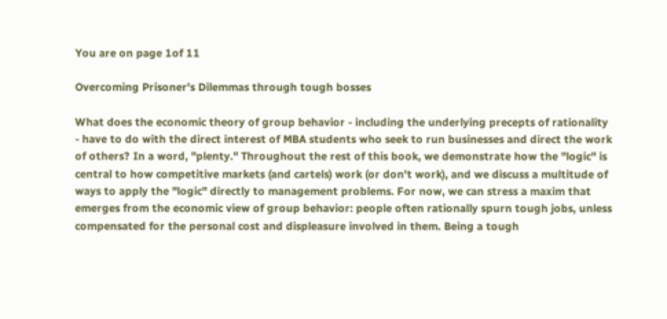You are on page 1of 11

Overcoming Prisoner's Dilemmas through tough bosses

What does the economic theory of group behavior - including the underlying precepts of rationality - have to do with the direct interest of MBA students who seek to run businesses and direct the work of others? In a word, "plenty." Throughout the rest of this book, we demonstrate how the "logic" is central to how competitive markets (and cartels) work (or don't work), and we discuss a multitude of ways to apply the "logic" directly to management problems. For now, we can stress a maxim that emerges from the economic view of group behavior: people often rationally spurn tough jobs, unless compensated for the personal cost and displeasure involved in them. Being a tough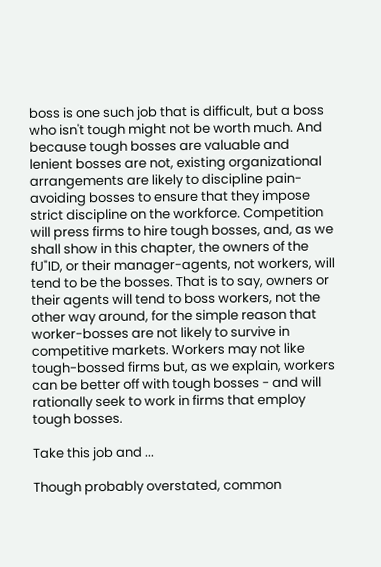boss is one such job that is difficult, but a boss who isn't tough might not be worth much. And because tough bosses are valuable and lenient bosses are not, existing organizational arrangements are likely to discipline pain-avoiding bosses to ensure that they impose strict discipline on the workforce. Competition will press firms to hire tough bosses, and, as we shall show in this chapter, the owners of the fU"ID, or their manager-agents, not workers, will tend to be the bosses. That is to say, owners or their agents will tend to boss workers, not the other way around, for the simple reason that worker-bosses are not likely to survive in competitive markets. Workers may not like tough-bossed firms but, as we explain, workers can be better off with tough bosses - and will rationally seek to work in firms that employ tough bosses.

Take this job and ...

Though probably overstated, common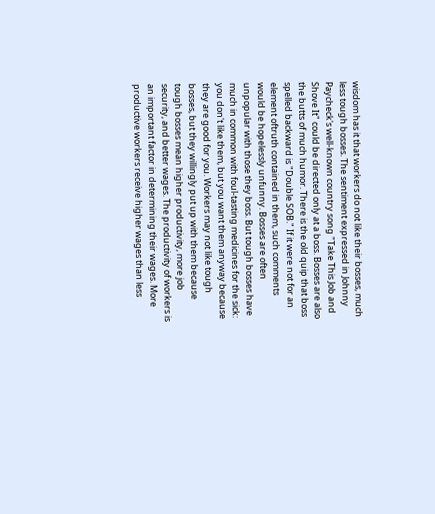wisdom has it that workers do not like their bosses, much less tough bosses. The sentiment expressed in Johnny Paycheck's well-known country song "Take This Job and Shove It" could be directed only at a boss. Bosses are also the butts of much humor. There is the old quip that boss spelled backward is "Double SOB." If it were not for an element oftruth contained in them, such comments would be hopelessly unfunny. Bosses are often unpopular with those they boss. But tough bosses have much in common with foul-tasting medicines for the sick: you don't like them, but you want them anyway because they are good for you. Workers may not like tough bosses, but they willingly put up with them because tough bosses mean higher productivity, more job security, and better wages. The productivity of workers is an important factor in determining their wages. More productive workers receive higher wages than less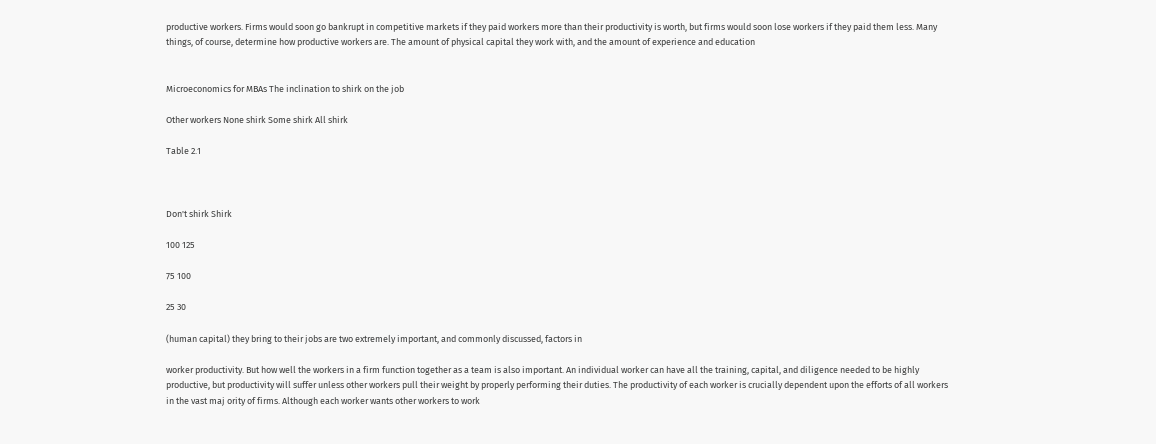productive workers. Firms would soon go bankrupt in competitive markets if they paid workers more than their productivity is worth, but firms would soon lose workers if they paid them less. Many things, of course, determine how productive workers are. The amount of physical capital they work with, and the amount of experience and education


Microeconomics for MBAs The inclination to shirk on the job

Other workers None shirk Some shirk All shirk

Table 2.1



Don't shirk Shirk

100 125

75 100

25 30

(human capital) they bring to their jobs are two extremely important, and commonly discussed, factors in

worker productivity. But how well the workers in a firm function together as a team is also important. An individual worker can have all the training, capital, and diligence needed to be highly productive, but productivity will suffer unless other workers pull their weight by properly performing their duties. The productivity of each worker is crucially dependent upon the efforts of all workers in the vast maj ority of firms. Although each worker wants other workers to work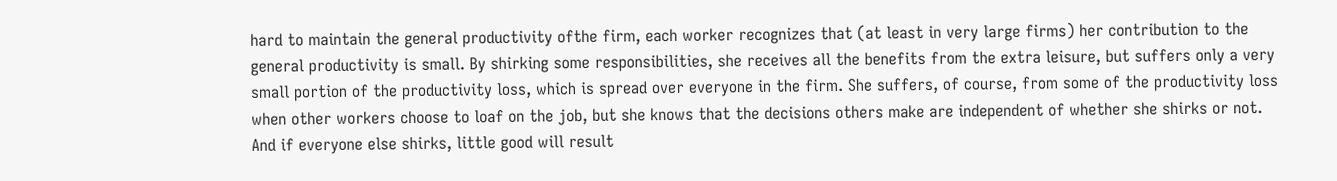hard to maintain the general productivity ofthe firm, each worker recognizes that (at least in very large firms) her contribution to the general productivity is small. By shirking some responsibilities, she receives all the benefits from the extra leisure, but suffers only a very small portion of the productivity loss, which is spread over everyone in the firm. She suffers, of course, from some of the productivity loss when other workers choose to loaf on the job, but she knows that the decisions others make are independent of whether she shirks or not. And if everyone else shirks, little good will result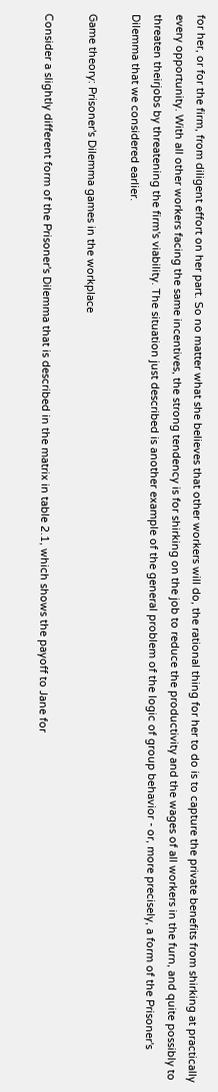for her, or for the firm, from diligent effort on her part. So no matter what she believes that other workers will do, the rational thing for her to do is to capture the private benefits from shirking at practically every opportunity. With all other workers facing the same incentives, the strong tendency is for shirking on the job to reduce the productivity and the wages of all workers in the furn, and quite possibly to threaten theirjobs by threatening the firm's viability. The situation just described is another example of the general problem of the logic of group behavior - or, more precisely, a form of the Prisoner's Dilemma that we considered earlier.

Game theory: Prisoner's Dilemma games in the workplace

Consider a slightly different form of the Prisoner's Dilemma that is described in the matrix in table 2.1, which shows the payoff to Jane for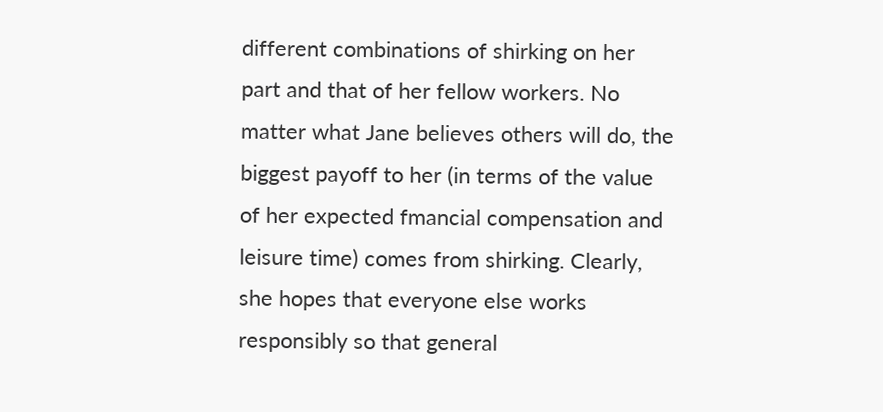different combinations of shirking on her part and that of her fellow workers. No matter what Jane believes others will do, the biggest payoff to her (in terms of the value of her expected fmancial compensation and leisure time) comes from shirking. Clearly, she hopes that everyone else works responsibly so that general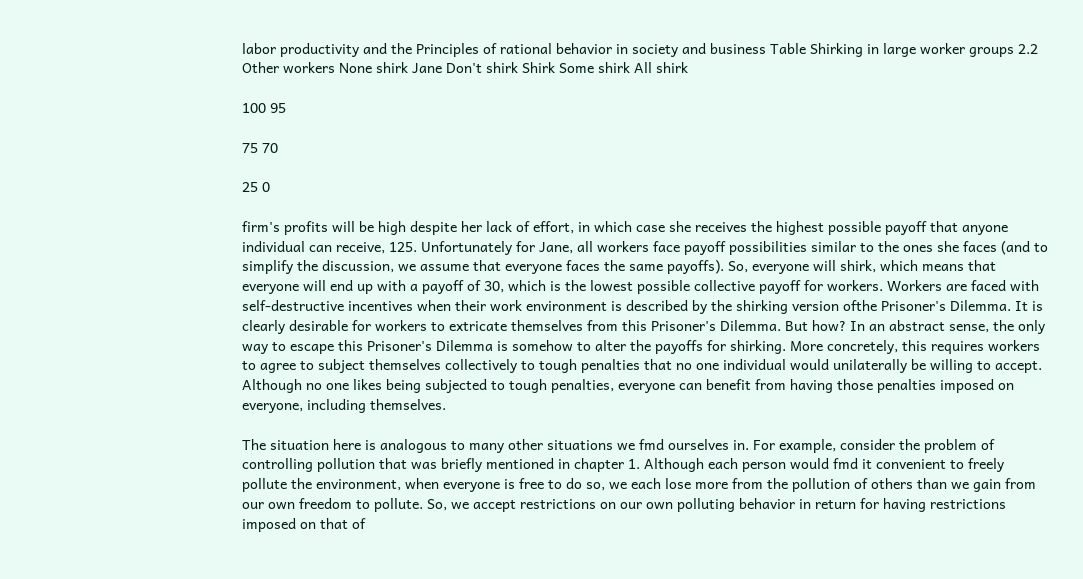labor productivity and the Principles of rational behavior in society and business Table Shirking in large worker groups 2.2
Other workers None shirk Jane Don't shirk Shirk Some shirk All shirk

100 95

75 70

25 0

firm's profits will be high despite her lack of effort, in which case she receives the highest possible payoff that anyone individual can receive, 125. Unfortunately for Jane, all workers face payoff possibilities similar to the ones she faces (and to simplify the discussion, we assume that everyone faces the same payoffs). So, everyone will shirk, which means that everyone will end up with a payoff of 30, which is the lowest possible collective payoff for workers. Workers are faced with self-destructive incentives when their work environment is described by the shirking version ofthe Prisoner's Dilemma. It is clearly desirable for workers to extricate themselves from this Prisoner's Dilemma. But how? In an abstract sense, the only way to escape this Prisoner's Dilemma is somehow to alter the payoffs for shirking. More concretely, this requires workers to agree to subject themselves collectively to tough penalties that no one individual would unilaterally be willing to accept. Although no one likes being subjected to tough penalties, everyone can benefit from having those penalties imposed on everyone, including themselves.

The situation here is analogous to many other situations we fmd ourselves in. For example, consider the problem of controlling pollution that was briefly mentioned in chapter 1. Although each person would fmd it convenient to freely pollute the environment, when everyone is free to do so, we each lose more from the pollution of others than we gain from our own freedom to pollute. So, we accept restrictions on our own polluting behavior in return for having restrictions imposed on that of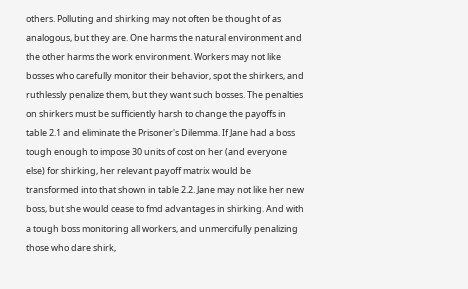others. Polluting and shirking may not often be thought of as analogous, but they are. One harms the natural environment and the other harms the work environment. Workers may not like bosses who carefully monitor their behavior, spot the shirkers, and ruthlessly penalize them, but they want such bosses. The penalties on shirkers must be sufficiently harsh to change the payoffs in table 2.1 and eliminate the Prisoner's Dilemma. If Jane had a boss tough enough to impose 30 units of cost on her (and everyone else) for shirking, her relevant payoff matrix would be transformed into that shown in table 2.2. Jane may not like her new boss, but she would cease to fmd advantages in shirking. And with a tough boss monitoring all workers, and unmercifully penalizing those who dare shirk,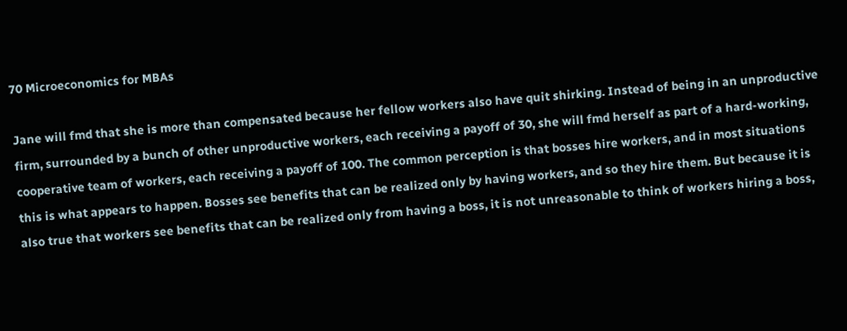70 Microeconomics for MBAs

Jane will fmd that she is more than compensated because her fellow workers also have quit shirking. Instead of being in an unproductive firm, surrounded by a bunch of other unproductive workers, each receiving a payoff of 30, she will fmd herself as part of a hard-working, cooperative team of workers, each receiving a payoff of 100. The common perception is that bosses hire workers, and in most situations this is what appears to happen. Bosses see benefits that can be realized only by having workers, and so they hire them. But because it is also true that workers see benefits that can be realized only from having a boss, it is not unreasonable to think of workers hiring a boss,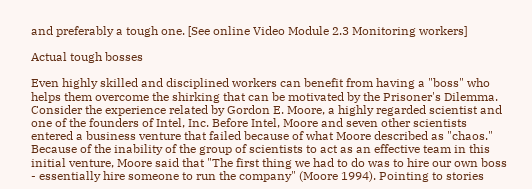and preferably a tough one. [See online Video Module 2.3 Monitoring workers]

Actual tough bosses

Even highly skilled and disciplined workers can benefit from having a "boss" who helps them overcome the shirking that can be motivated by the Prisoner's Dilemma. Consider the experience related by Gordon E. Moore, a highly regarded scientist and one of the founders of Intel, Inc. Before Intel, Moore and seven other scientists entered a business venture that failed because of what Moore described as "chaos." Because of the inability of the group of scientists to act as an effective team in this initial venture, Moore said that "The first thing we had to do was to hire our own boss - essentially hire someone to run the company" (Moore 1994). Pointing to stories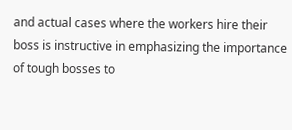and actual cases where the workers hire their boss is instructive in emphasizing the importance of tough bosses to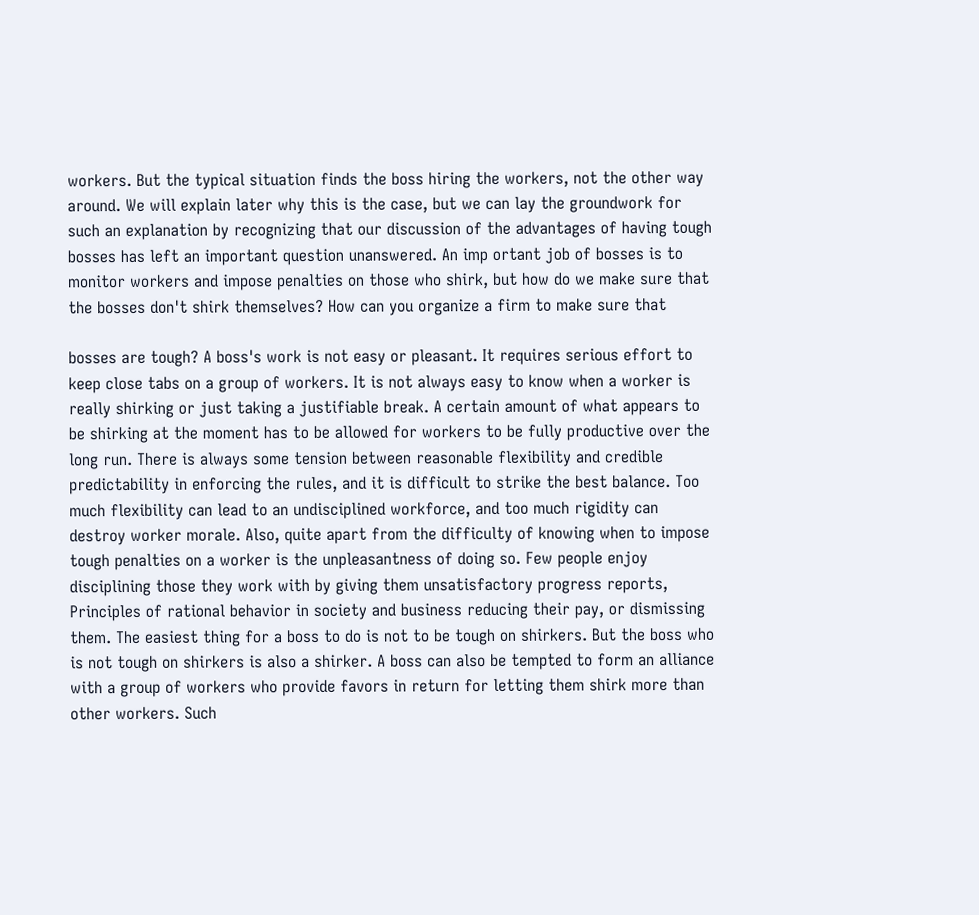workers. But the typical situation finds the boss hiring the workers, not the other way around. We will explain later why this is the case, but we can lay the groundwork for such an explanation by recognizing that our discussion of the advantages of having tough bosses has left an important question unanswered. An imp ortant job of bosses is to monitor workers and impose penalties on those who shirk, but how do we make sure that the bosses don't shirk themselves? How can you organize a firm to make sure that

bosses are tough? A boss's work is not easy or pleasant. It requires serious effort to keep close tabs on a group of workers. It is not always easy to know when a worker is really shirking or just taking a justifiable break. A certain amount of what appears to be shirking at the moment has to be allowed for workers to be fully productive over the long run. There is always some tension between reasonable flexibility and credible predictability in enforcing the rules, and it is difficult to strike the best balance. Too much flexibility can lead to an undisciplined workforce, and too much rigidity can destroy worker morale. Also, quite apart from the difficulty of knowing when to impose tough penalties on a worker is the unpleasantness of doing so. Few people enjoy disciplining those they work with by giving them unsatisfactory progress reports, Principles of rational behavior in society and business reducing their pay, or dismissing them. The easiest thing for a boss to do is not to be tough on shirkers. But the boss who is not tough on shirkers is also a shirker. A boss can also be tempted to form an alliance with a group of workers who provide favors in return for letting them shirk more than other workers. Such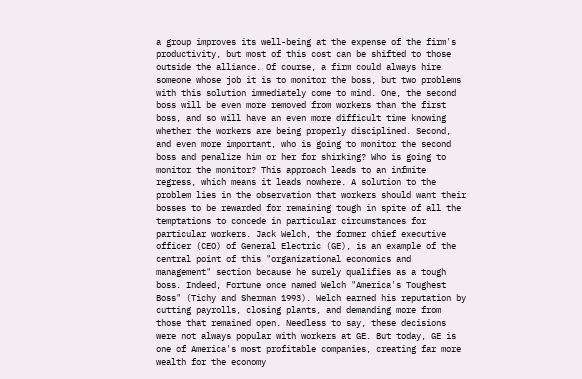a group improves its well-being at the expense of the firm's productivity, but most of this cost can be shifted to those outside the alliance. Of course, a firm could always hire someone whose job it is to monitor the boss, but two problems with this solution immediately come to mind. One, the second boss will be even more removed from workers than the first boss, and so will have an even more difficult time knowing whether the workers are being properly disciplined. Second, and even more important, who is going to monitor the second boss and penalize him or her for shirking? Who is going to monitor the monitor? This approach leads to an infmite regress, which means it leads nowhere. A solution to the problem lies in the observation that workers should want their bosses to be rewarded for remaining tough in spite of all the temptations to concede in particular circumstances for particular workers. Jack Welch, the former chief executive officer (CEO) of General Electric (GE), is an example of the central point of this "organizational economics and management" section because he surely qualifies as a tough boss. Indeed, Fortune once named Welch "America's Toughest Boss" (Tichy and Sherman 1993). Welch earned his reputation by cutting payrolls, closing plants, and demanding more from those that remained open. Needless to say, these decisions were not always popular with workers at GE. But today, GE is one of America's most profitable companies, creating far more wealth for the economy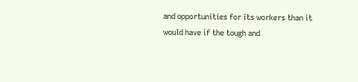and opportunities for its workers than it would have if the tough and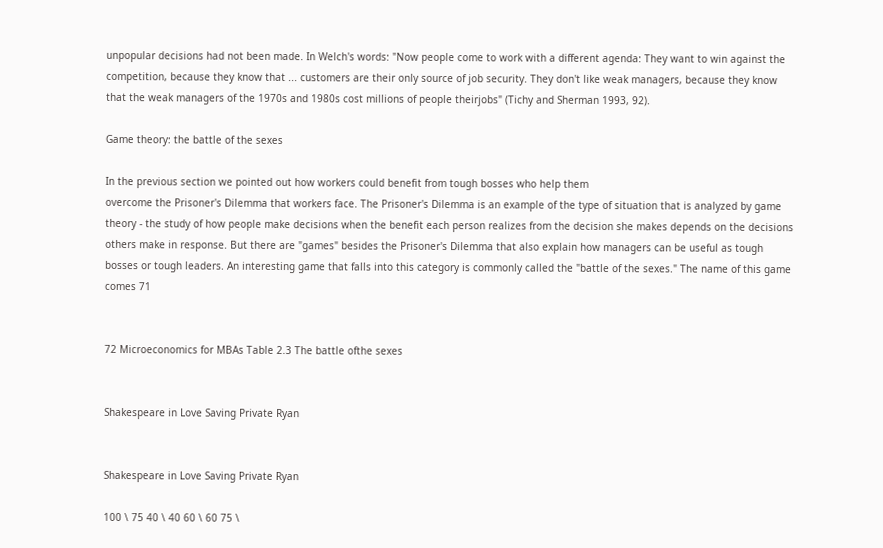unpopular decisions had not been made. In Welch's words: "Now people come to work with a different agenda: They want to win against the competition, because they know that ... customers are their only source of job security. They don't like weak managers, because they know that the weak managers of the 1970s and 1980s cost millions of people theirjobs" (Tichy and Sherman 1993, 92).

Game theory: the battle of the sexes

In the previous section we pointed out how workers could benefit from tough bosses who help them
overcome the Prisoner's Dilemma that workers face. The Prisoner's Dilemma is an example of the type of situation that is analyzed by game theory - the study of how people make decisions when the benefit each person realizes from the decision she makes depends on the decisions others make in response. But there are "games" besides the Prisoner's Dilemma that also explain how managers can be useful as tough bosses or tough leaders. An interesting game that falls into this category is commonly called the "battle of the sexes." The name of this game comes 71


72 Microeconomics for MBAs Table 2.3 The battle ofthe sexes


Shakespeare in Love Saving Private Ryan


Shakespeare in Love Saving Private Ryan

100 \ 75 40 \ 40 60 \ 60 75 \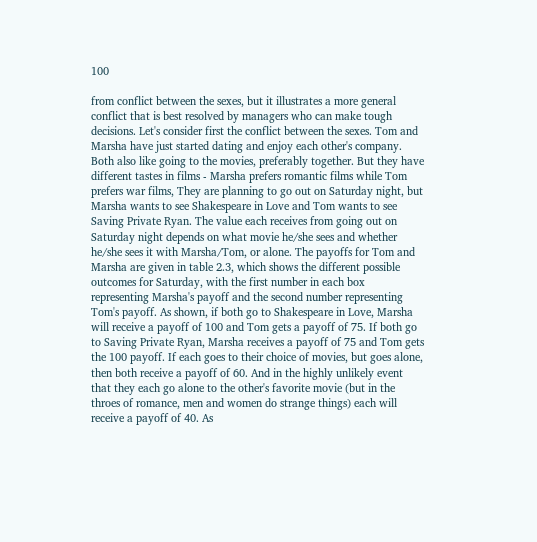100

from conflict between the sexes, but it illustrates a more general conflict that is best resolved by managers who can make tough decisions. Let's consider first the conflict between the sexes. Tom and Marsha have just started dating and enjoy each other's company. Both also like going to the movies, preferably together. But they have different tastes in films - Marsha prefers romantic films while Tom prefers war films, They are planning to go out on Saturday night, but Marsha wants to see Shakespeare in Love and Tom wants to see Saving Private Ryan. The value each receives from going out on Saturday night depends on what movie he/she sees and whether he/she sees it with Marsha/Tom, or alone. The payoffs for Tom and Marsha are given in table 2.3, which shows the different possible outcomes for Saturday, with the first number in each box representing Marsha's payoff and the second number representing Tom's payoff. As shown, if both go to Shakespeare in Love, Marsha will receive a payoff of 100 and Tom gets a payoff of 75. If both go to Saving Private Ryan, Marsha receives a payoff of 75 and Tom gets the 100 payoff. If each goes to their choice of movies, but goes alone, then both receive a payoff of 60. And in the highly unlikely event that they each go alone to the other's favorite movie (but in the throes of romance, men and women do strange things) each will receive a payoff of 40. As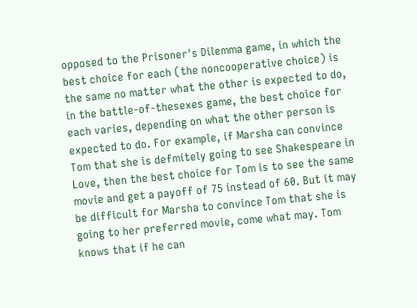opposed to the Prisoner's Dilemma game, in which the best choice for each (the noncooperative choice) is the same no matter what the other is expected to do, in the battle-of-thesexes game, the best choice for each varies, depending on what the other person is expected to do. For example, if Marsha can convince Tom that she is defmitely going to see Shakespeare in Love, then the best choice for Tom is to see the same movie and get a payoff of 75 instead of 60. But it may be difficult for Marsha to convince Tom that she is going to her preferred movie, come what may. Tom knows that if he can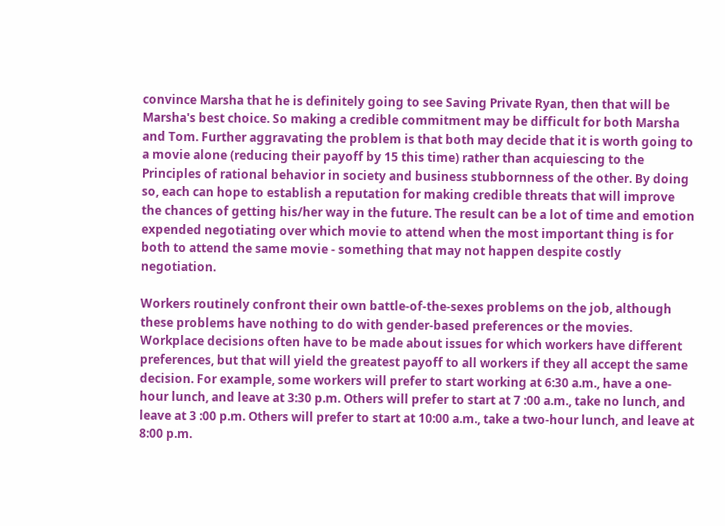convince Marsha that he is definitely going to see Saving Private Ryan, then that will be Marsha's best choice. So making a credible commitment may be difficult for both Marsha and Tom. Further aggravating the problem is that both may decide that it is worth going to a movie alone (reducing their payoff by 15 this time) rather than acquiescing to the Principles of rational behavior in society and business stubbornness of the other. By doing so, each can hope to establish a reputation for making credible threats that will improve the chances of getting his/her way in the future. The result can be a lot of time and emotion expended negotiating over which movie to attend when the most important thing is for both to attend the same movie - something that may not happen despite costly negotiation.

Workers routinely confront their own battle-of-the-sexes problems on the job, although these problems have nothing to do with gender-based preferences or the movies. Workplace decisions often have to be made about issues for which workers have different preferences, but that will yield the greatest payoff to all workers if they all accept the same decision. For example, some workers will prefer to start working at 6:30 a.m., have a one-hour lunch, and leave at 3:30 p.m. Others will prefer to start at 7 :00 a.m., take no lunch, and leave at 3 :00 p.m. Others will prefer to start at 10:00 a.m., take a two-hour lunch, and leave at 8:00 p.m.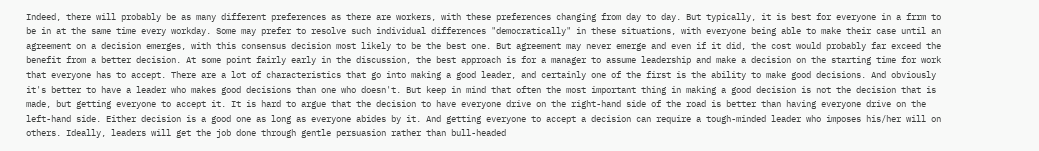Indeed, there will probably be as many different preferences as there are workers, with these preferences changing from day to day. But typically, it is best for everyone in a frrm to be in at the same time every workday. Some may prefer to resolve such individual differences "democratically" in these situations, with everyone being able to make their case until an agreement on a decision emerges, with this consensus decision most likely to be the best one. But agreement may never emerge and even if it did, the cost would probably far exceed the benefit from a better decision. At some point fairly early in the discussion, the best approach is for a manager to assume leadership and make a decision on the starting time for work that everyone has to accept. There are a lot of characteristics that go into making a good leader, and certainly one of the first is the ability to make good decisions. And obviously it's better to have a leader who makes good decisions than one who doesn't. But keep in mind that often the most important thing in making a good decision is not the decision that is made, but getting everyone to accept it. It is hard to argue that the decision to have everyone drive on the right-hand side of the road is better than having everyone drive on the left-hand side. Either decision is a good one as long as everyone abides by it. And getting everyone to accept a decision can require a tough-minded leader who imposes his/her will on others. Ideally, leaders will get the job done through gentle persuasion rather than bull-headed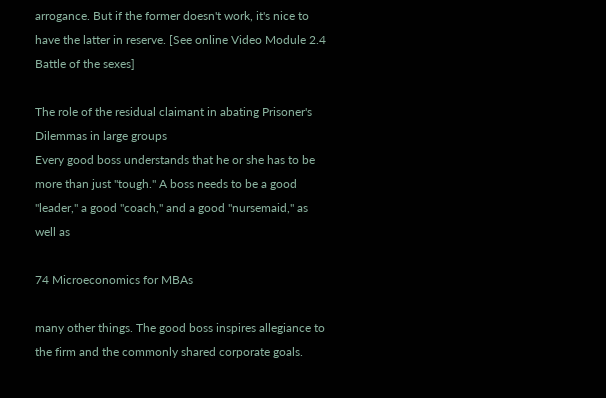arrogance. But if the former doesn't work, it's nice to have the latter in reserve. [See online Video Module 2.4 Battle of the sexes]

The role of the residual claimant in abating Prisoner's Dilemmas in large groups
Every good boss understands that he or she has to be more than just "tough." A boss needs to be a good "leader," a good "coach," and a good "nursemaid," as well as

74 Microeconomics for MBAs

many other things. The good boss inspires allegiance to the firm and the commonly shared corporate goals.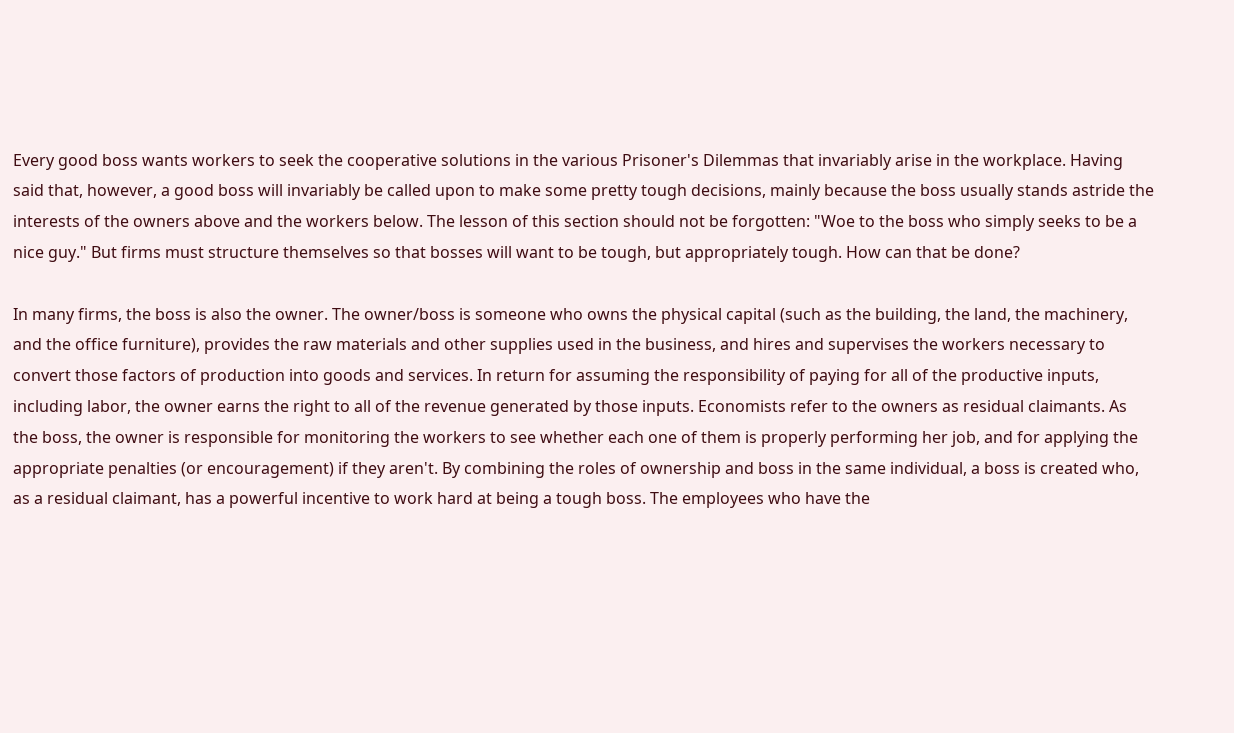Every good boss wants workers to seek the cooperative solutions in the various Prisoner's Dilemmas that invariably arise in the workplace. Having said that, however, a good boss will invariably be called upon to make some pretty tough decisions, mainly because the boss usually stands astride the interests of the owners above and the workers below. The lesson of this section should not be forgotten: "Woe to the boss who simply seeks to be a nice guy." But firms must structure themselves so that bosses will want to be tough, but appropriately tough. How can that be done?

In many firms, the boss is also the owner. The owner/boss is someone who owns the physical capital (such as the building, the land, the machinery, and the office furniture), provides the raw materials and other supplies used in the business, and hires and supervises the workers necessary to convert those factors of production into goods and services. In return for assuming the responsibility of paying for all of the productive inputs, including labor, the owner earns the right to all of the revenue generated by those inputs. Economists refer to the owners as residual claimants. As the boss, the owner is responsible for monitoring the workers to see whether each one of them is properly performing her job, and for applying the appropriate penalties (or encouragement) if they aren't. By combining the roles of ownership and boss in the same individual, a boss is created who, as a residual claimant, has a powerful incentive to work hard at being a tough boss. The employees who have the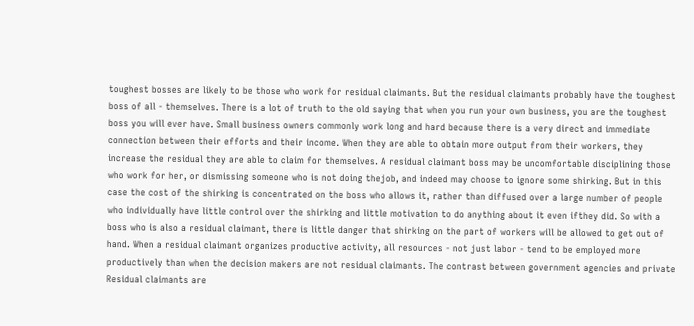toughest bosses are likely to be those who work for residual claimants. But the residual claimants probably have the toughest boss of all - themselves. There is a lot of truth to the old saying that when you run your own business, you are the toughest boss you will ever have. Small business owners commonly work long and hard because there is a very direct and immediate connection between their efforts and their income. When they are able to obtain more output from their workers, they increase the residual they are able to claim for themselves. A residual claimant boss may be uncomfortable disciplining those who work for her, or dismissing someone who is not doing thejob, and indeed may choose to ignore some shirking. But in this case the cost of the shirking is concentrated on the boss who allows it, rather than diffused over a large number of people who individually have little control over the shirking and little motivation to do anything about it even ifthey did. So with a boss who is also a residual claimant, there is little danger that shirking on the part of workers will be allowed to get out of hand. When a residual claimant organizes productive activity, all resources - not just labor - tend to be employed more productively than when the decision makers are not residual claimants. The contrast between government agencies and private
Residual claimants are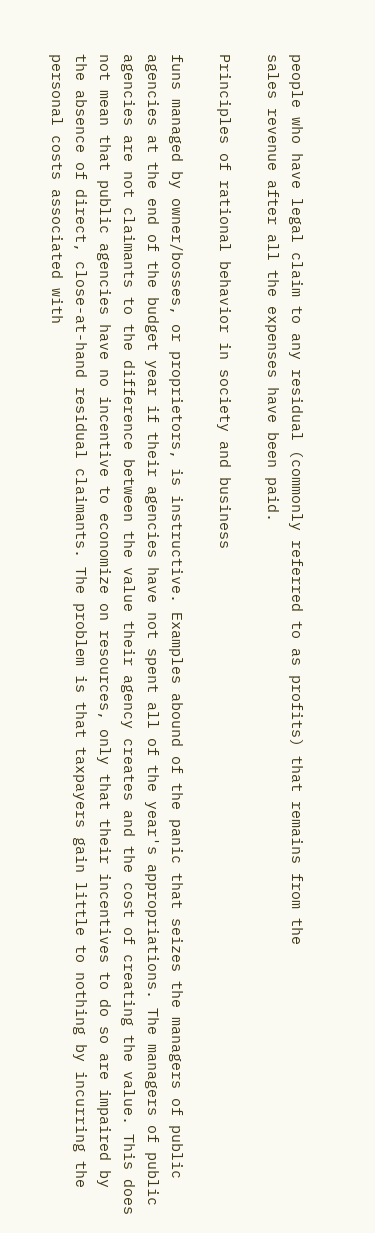people who have legal claim to any residual (commonly referred to as profits) that remains from the
sales revenue after all the expenses have been paid.

Principles of rational behavior in society and business

funs managed by owner/bosses, or proprietors, is instructive. Examples abound of the panic that seizes the managers of public agencies at the end of the budget year if their agencies have not spent all of the year's appropriations. The managers of public agencies are not claimants to the difference between the value their agency creates and the cost of creating the value. This does not mean that public agencies have no incentive to economize on resources, only that their incentives to do so are impaired by the absence of direct, close-at-hand residual claimants. The problem is that taxpayers gain little to nothing by incurring the personal costs associated with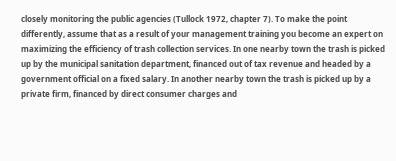closely monitoring the public agencies (Tullock 1972, chapter 7). To make the point differently, assume that as a result of your management training you become an expert on maximizing the efficiency of trash collection services. In one nearby town the trash is picked up by the municipal sanitation department, financed out of tax revenue and headed by a government official on a fixed salary. In another nearby town the trash is picked up by a private firm, financed by direct consumer charges and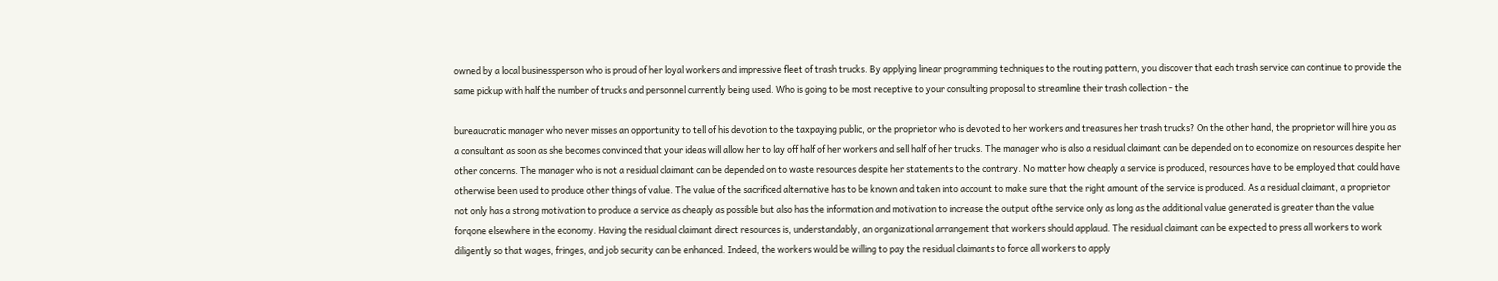owned by a local businessperson who is proud of her loyal workers and impressive fleet of trash trucks. By applying linear programming techniques to the routing pattern, you discover that each trash service can continue to provide the same pickup with half the number of trucks and personnel currently being used. Who is going to be most receptive to your consulting proposal to streamline their trash collection - the

bureaucratic manager who never misses an opportunity to tell of his devotion to the taxpaying public, or the proprietor who is devoted to her workers and treasures her trash trucks? On the other hand, the proprietor will hire you as a consultant as soon as she becomes convinced that your ideas will allow her to lay off half of her workers and sell half of her trucks. The manager who is also a residual claimant can be depended on to economize on resources despite her other concerns. The manager who is not a residual claimant can be depended on to waste resources despite her statements to the contrary. No matter how cheaply a service is produced, resources have to be employed that could have otherwise been used to produce other things of value. The value of the sacrificed alternative has to be known and taken into account to make sure that the right amount of the service is produced. As a residual claimant, a proprietor not only has a strong motivation to produce a service as cheaply as possible but also has the information and motivation to increase the output ofthe service only as long as the additional value generated is greater than the value forqone elsewhere in the economy. Having the residual claimant direct resources is, understandably, an organizational arrangement that workers should applaud. The residual claimant can be expected to press all workers to work diligently so that wages, fringes, and job security can be enhanced. Indeed, the workers would be willing to pay the residual claimants to force all workers to apply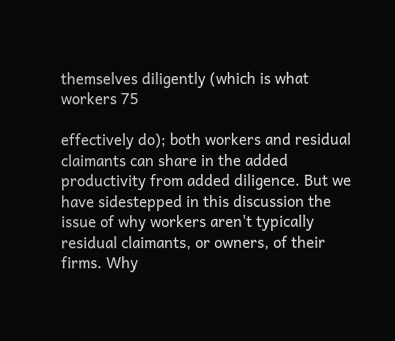themselves diligently (which is what workers 75

effectively do); both workers and residual claimants can share in the added productivity from added diligence. But we have sidestepped in this discussion the issue of why workers aren't typically residual claimants, or owners, of their firms. Why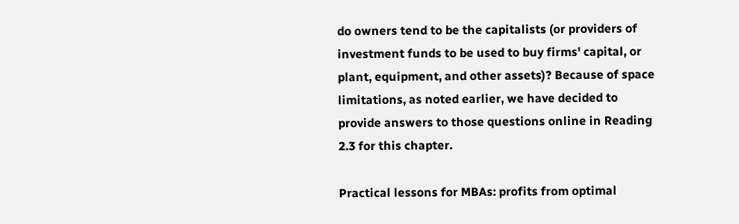do owners tend to be the capitalists (or providers of investment funds to be used to buy firms' capital, or plant, equipment, and other assets)? Because of space limitations, as noted earlier, we have decided to provide answers to those questions online in Reading 2.3 for this chapter.

Practical lessons for MBAs: profits from optimal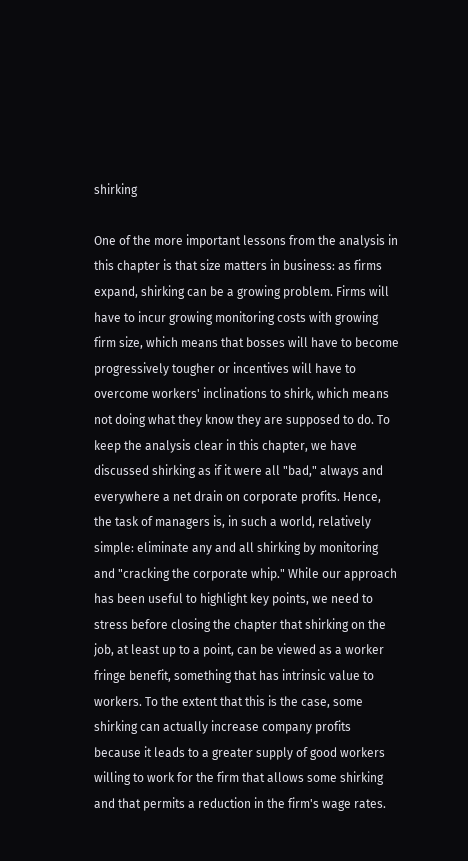shirking

One of the more important lessons from the analysis in this chapter is that size matters in business: as firms expand, shirking can be a growing problem. Firms will have to incur growing monitoring costs with growing firm size, which means that bosses will have to become progressively tougher or incentives will have to overcome workers' inclinations to shirk, which means not doing what they know they are supposed to do. To keep the analysis clear in this chapter, we have discussed shirking as if it were all "bad," always and everywhere a net drain on corporate profits. Hence, the task of managers is, in such a world, relatively simple: eliminate any and all shirking by monitoring and "cracking the corporate whip." While our approach has been useful to highlight key points, we need to stress before closing the chapter that shirking on the job, at least up to a point, can be viewed as a worker fringe benefit, something that has intrinsic value to workers. To the extent that this is the case, some shirking can actually increase company profits because it leads to a greater supply of good workers willing to work for the firm that allows some shirking and that permits a reduction in the firm's wage rates.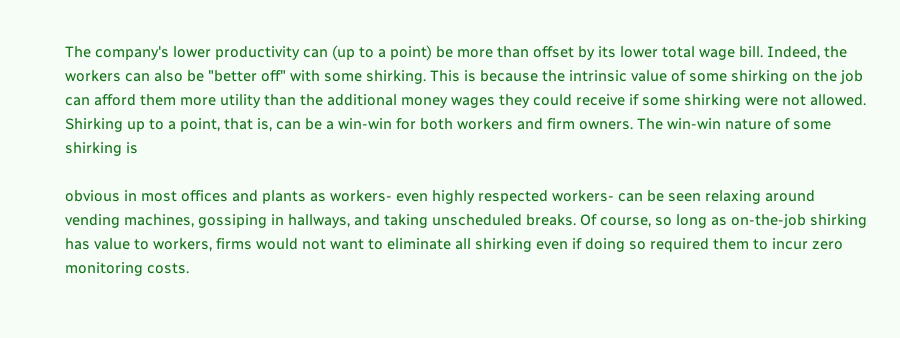The company's lower productivity can (up to a point) be more than offset by its lower total wage bill. Indeed, the workers can also be "better off" with some shirking. This is because the intrinsic value of some shirking on the job can afford them more utility than the additional money wages they could receive if some shirking were not allowed. Shirking up to a point, that is, can be a win-win for both workers and firm owners. The win-win nature of some shirking is

obvious in most offices and plants as workers- even highly respected workers- can be seen relaxing around vending machines, gossiping in hallways, and taking unscheduled breaks. Of course, so long as on-the-job shirking has value to workers, firms would not want to eliminate all shirking even if doing so required them to incur zero monitoring costs.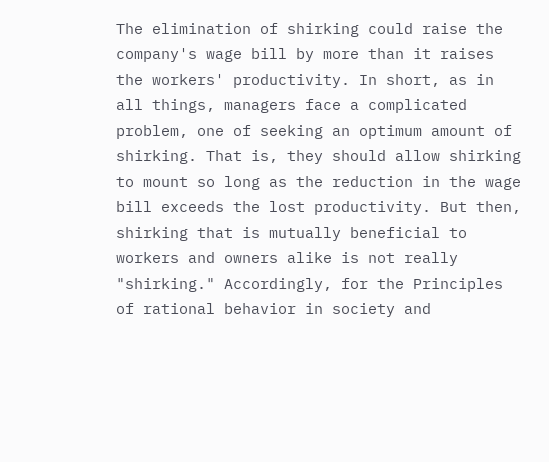The elimination of shirking could raise the company's wage bill by more than it raises the workers' productivity. In short, as in all things, managers face a complicated problem, one of seeking an optimum amount of shirking. That is, they should allow shirking to mount so long as the reduction in the wage bill exceeds the lost productivity. But then, shirking that is mutually beneficial to workers and owners alike is not really "shirking." Accordingly, for the Principles of rational behavior in society and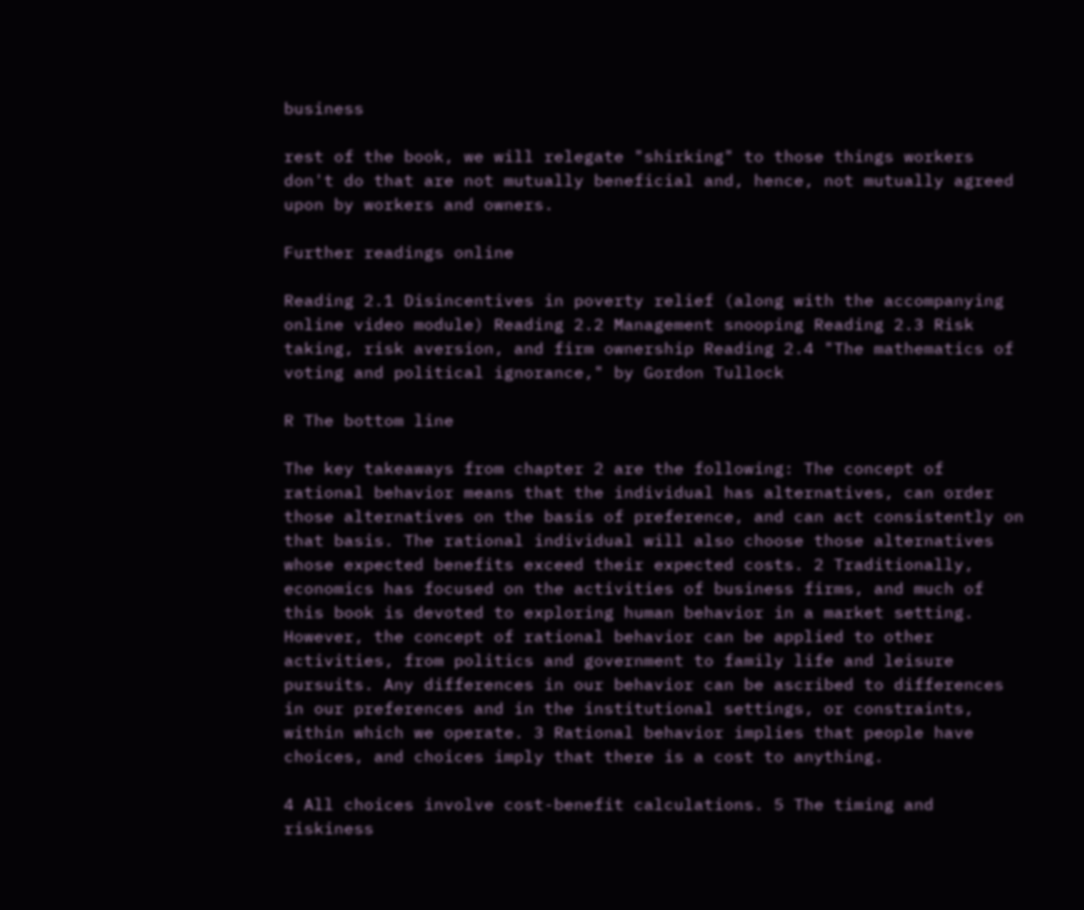business

rest of the book, we will relegate "shirking" to those things workers don't do that are not mutually beneficial and, hence, not mutually agreed upon by workers and owners.

Further readings online

Reading 2.1 Disincentives in poverty relief (along with the accompanying online video module) Reading 2.2 Management snooping Reading 2.3 Risk taking, risk aversion, and firm ownership Reading 2.4 "The mathematics of voting and political ignorance," by Gordon Tullock

R The bottom line

The key takeaways from chapter 2 are the following: The concept of rational behavior means that the individual has alternatives, can order those alternatives on the basis of preference, and can act consistently on that basis. The rational individual will also choose those alternatives whose expected benefits exceed their expected costs. 2 Traditionally, economics has focused on the activities of business firms, and much of this book is devoted to exploring human behavior in a market setting. However, the concept of rational behavior can be applied to other activities, from politics and government to family life and leisure pursuits. Any differences in our behavior can be ascribed to differences in our preferences and in the institutional settings, or constraints, within which we operate. 3 Rational behavior implies that people have choices, and choices imply that there is a cost to anything.

4 All choices involve cost-benefit calculations. 5 The timing and riskiness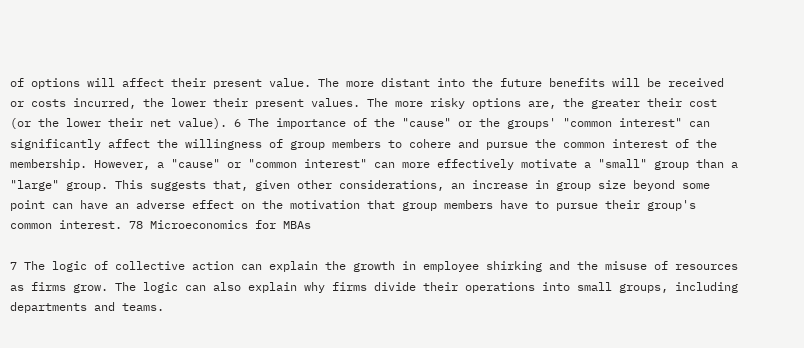of options will affect their present value. The more distant into the future benefits will be received or costs incurred, the lower their present values. The more risky options are, the greater their cost (or the lower their net value). 6 The importance of the "cause" or the groups' "common interest" can significantly affect the willingness of group members to cohere and pursue the common interest of the membership. However, a "cause" or "common interest" can more effectively motivate a "small" group than a "large" group. This suggests that, given other considerations, an increase in group size beyond some point can have an adverse effect on the motivation that group members have to pursue their group's common interest. 78 Microeconomics for MBAs

7 The logic of collective action can explain the growth in employee shirking and the misuse of resources as firms grow. The logic can also explain why firms divide their operations into small groups, including departments and teams.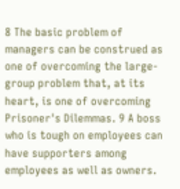8 The basic problem of managers can be construed as one of overcoming the large-group problem that, at its heart, is one of overcoming Prisoner's Dilemmas. 9 A boss who is tough on employees can have supporters among employees as well as owners.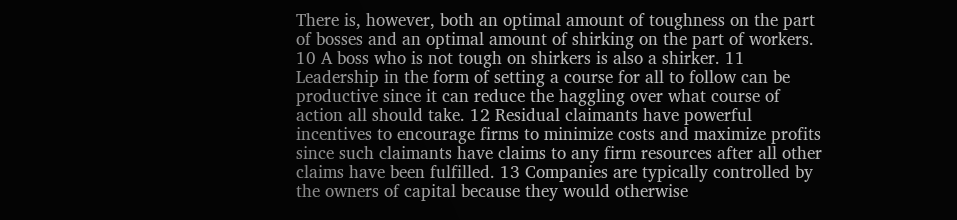There is, however, both an optimal amount of toughness on the part of bosses and an optimal amount of shirking on the part of workers. 10 A boss who is not tough on shirkers is also a shirker. 11 Leadership in the form of setting a course for all to follow can be productive since it can reduce the haggling over what course of action all should take. 12 Residual claimants have powerful incentives to encourage firms to minimize costs and maximize profits since such claimants have claims to any firm resources after all other claims have been fulfilled. 13 Companies are typically controlled by the owners of capital because they would otherwise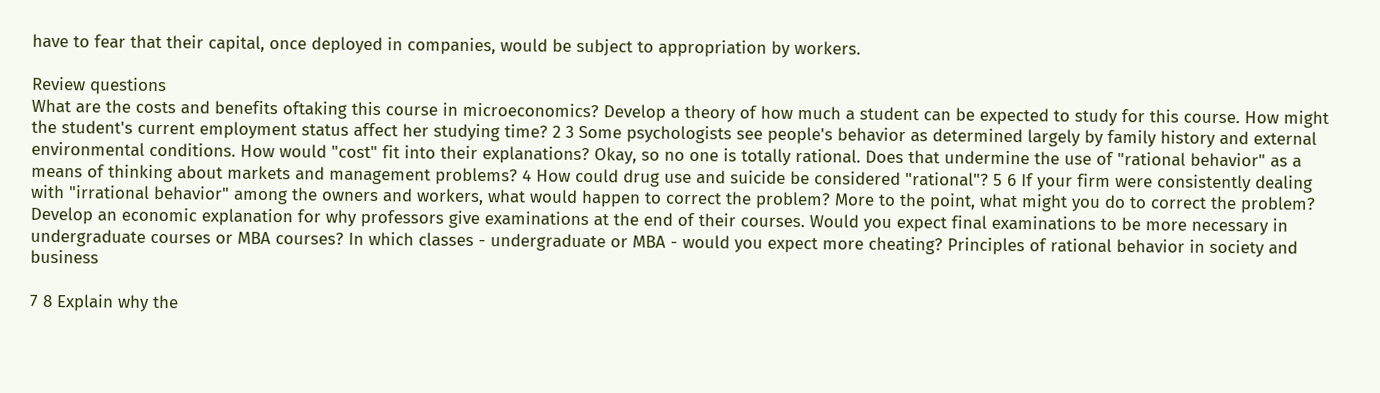have to fear that their capital, once deployed in companies, would be subject to appropriation by workers.

Review questions
What are the costs and benefits oftaking this course in microeconomics? Develop a theory of how much a student can be expected to study for this course. How might the student's current employment status affect her studying time? 2 3 Some psychologists see people's behavior as determined largely by family history and external environmental conditions. How would "cost" fit into their explanations? Okay, so no one is totally rational. Does that undermine the use of "rational behavior" as a means of thinking about markets and management problems? 4 How could drug use and suicide be considered "rational"? 5 6 If your firm were consistently dealing with "irrational behavior" among the owners and workers, what would happen to correct the problem? More to the point, what might you do to correct the problem? Develop an economic explanation for why professors give examinations at the end of their courses. Would you expect final examinations to be more necessary in undergraduate courses or MBA courses? In which classes - undergraduate or MBA - would you expect more cheating? Principles of rational behavior in society and business

7 8 Explain why the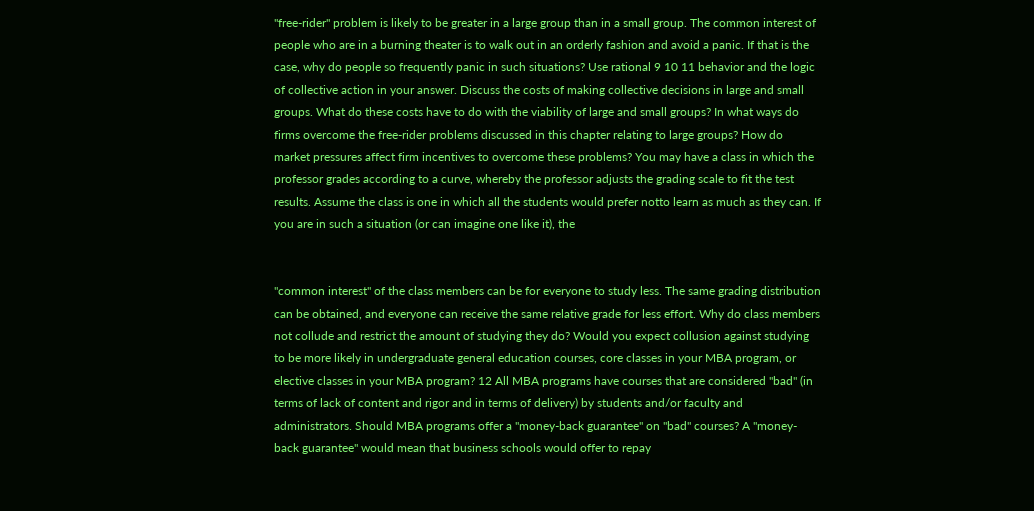"free-rider" problem is likely to be greater in a large group than in a small group. The common interest of people who are in a burning theater is to walk out in an orderly fashion and avoid a panic. If that is the case, why do people so frequently panic in such situations? Use rational 9 10 11 behavior and the logic of collective action in your answer. Discuss the costs of making collective decisions in large and small groups. What do these costs have to do with the viability of large and small groups? In what ways do firms overcome the free-rider problems discussed in this chapter relating to large groups? How do market pressures affect firm incentives to overcome these problems? You may have a class in which the professor grades according to a curve, whereby the professor adjusts the grading scale to fit the test results. Assume the class is one in which all the students would prefer notto learn as much as they can. If you are in such a situation (or can imagine one like it), the


"common interest" of the class members can be for everyone to study less. The same grading distribution can be obtained, and everyone can receive the same relative grade for less effort. Why do class members not collude and restrict the amount of studying they do? Would you expect collusion against studying to be more likely in undergraduate general education courses, core classes in your MBA program, or elective classes in your MBA program? 12 All MBA programs have courses that are considered "bad" (in terms of lack of content and rigor and in terms of delivery) by students and/or faculty and administrators. Should MBA programs offer a "money-back guarantee" on "bad" courses? A "money-back guarantee" would mean that business schools would offer to repay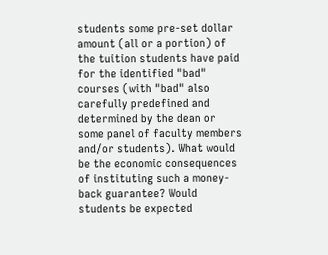students some pre-set dollar amount (all or a portion) of the tuition students have paid for the identified "bad" courses (with "bad" also carefully predefined and determined by the dean or some panel of faculty members and/or students). What would be the economic consequences of instituting such a money-back guarantee? Would students be expected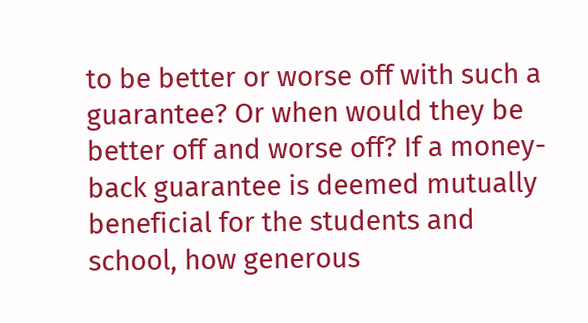to be better or worse off with such a guarantee? Or when would they be better off and worse off? If a money-back guarantee is deemed mutually beneficial for the students and school, how generous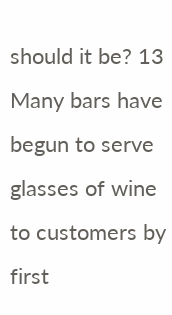should it be? 13 Many bars have begun to serve glasses of wine to customers by first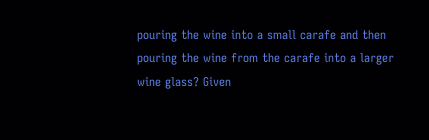pouring the wine into a small carafe and then pouring the wine from the carafe into a larger wine glass? Given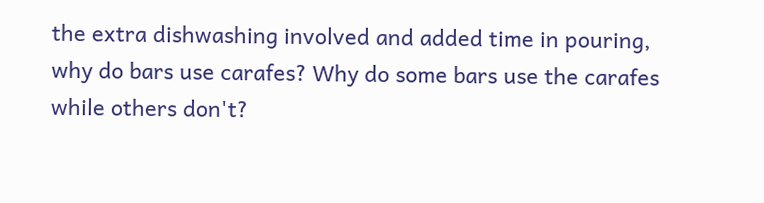the extra dishwashing involved and added time in pouring, why do bars use carafes? Why do some bars use the carafes while others don't?